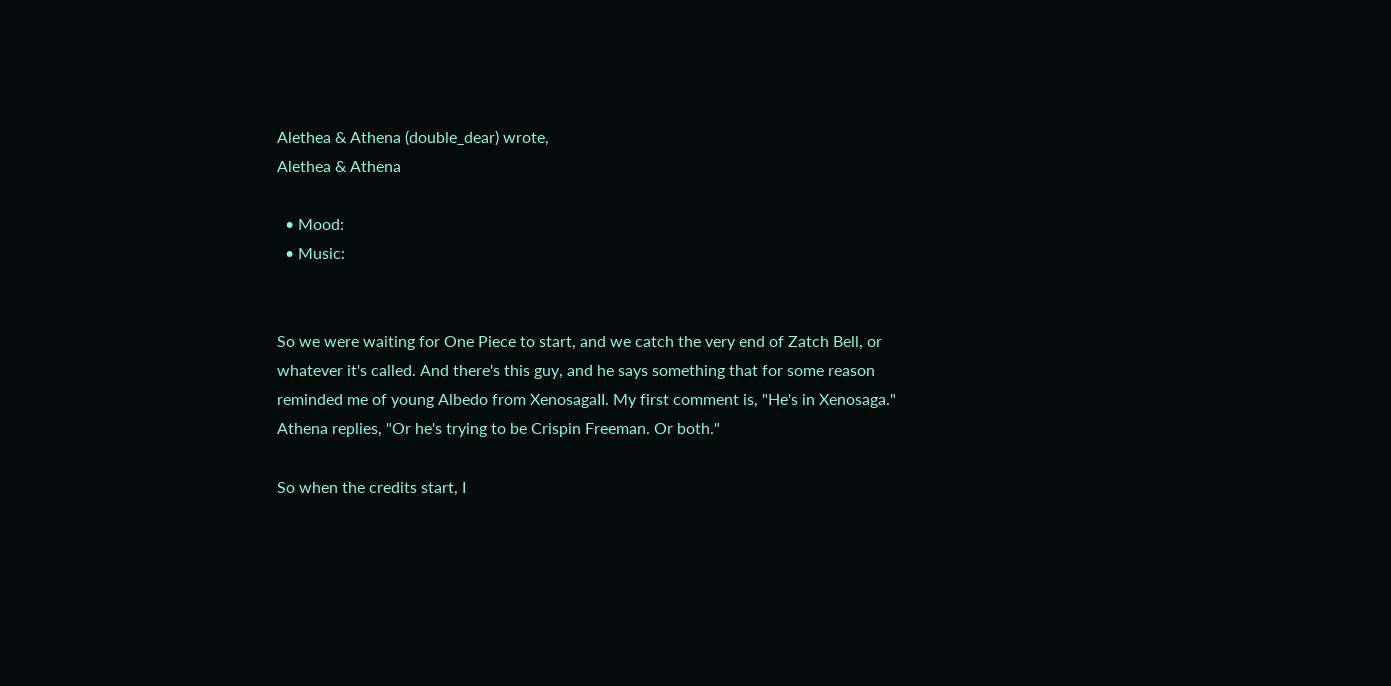Alethea & Athena (double_dear) wrote,
Alethea & Athena

  • Mood:
  • Music:


So we were waiting for One Piece to start, and we catch the very end of Zatch Bell, or whatever it's called. And there's this guy, and he says something that for some reason reminded me of young Albedo from XenosagaII. My first comment is, "He's in Xenosaga." Athena replies, "Or he's trying to be Crispin Freeman. Or both."

So when the credits start, I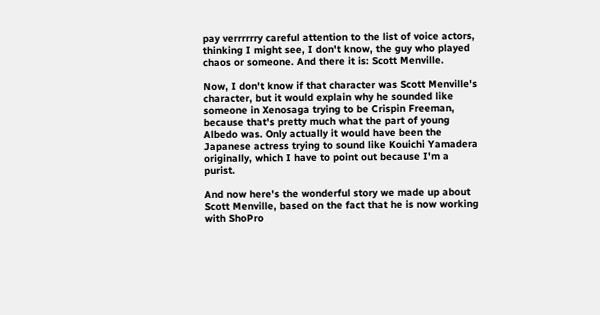pay verrrrrry careful attention to the list of voice actors, thinking I might see, I don't know, the guy who played chaos or someone. And there it is: Scott Menville.

Now, I don't know if that character was Scott Menville's character, but it would explain why he sounded like someone in Xenosaga trying to be Crispin Freeman, because that's pretty much what the part of young Albedo was. Only actually it would have been the Japanese actress trying to sound like Kouichi Yamadera originally, which I have to point out because I'm a purist.

And now here's the wonderful story we made up about Scott Menville, based on the fact that he is now working with ShoPro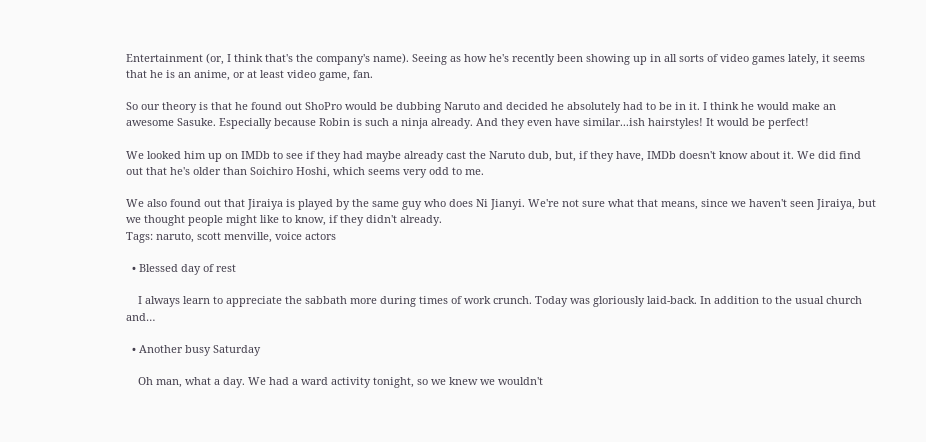Entertainment (or, I think that's the company's name). Seeing as how he's recently been showing up in all sorts of video games lately, it seems that he is an anime, or at least video game, fan.

So our theory is that he found out ShoPro would be dubbing Naruto and decided he absolutely had to be in it. I think he would make an awesome Sasuke. Especially because Robin is such a ninja already. And they even have similar...ish hairstyles! It would be perfect!

We looked him up on IMDb to see if they had maybe already cast the Naruto dub, but, if they have, IMDb doesn't know about it. We did find out that he's older than Soichiro Hoshi, which seems very odd to me.

We also found out that Jiraiya is played by the same guy who does Ni Jianyi. We're not sure what that means, since we haven't seen Jiraiya, but we thought people might like to know, if they didn't already.
Tags: naruto, scott menville, voice actors

  • Blessed day of rest

    I always learn to appreciate the sabbath more during times of work crunch. Today was gloriously laid-back. In addition to the usual church and…

  • Another busy Saturday

    Oh man, what a day. We had a ward activity tonight, so we knew we wouldn't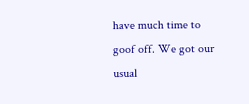have much time to goof off. We got our usual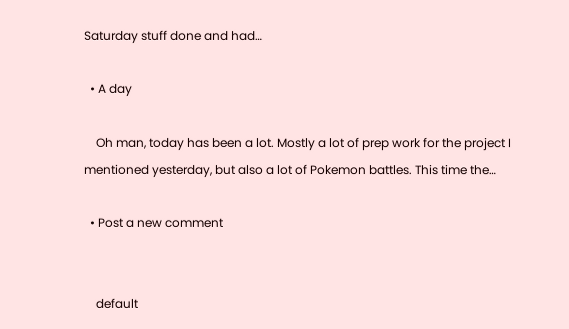Saturday stuff done and had…

  • A day

    Oh man, today has been a lot. Mostly a lot of prep work for the project I mentioned yesterday, but also a lot of Pokemon battles. This time the…

  • Post a new comment


    default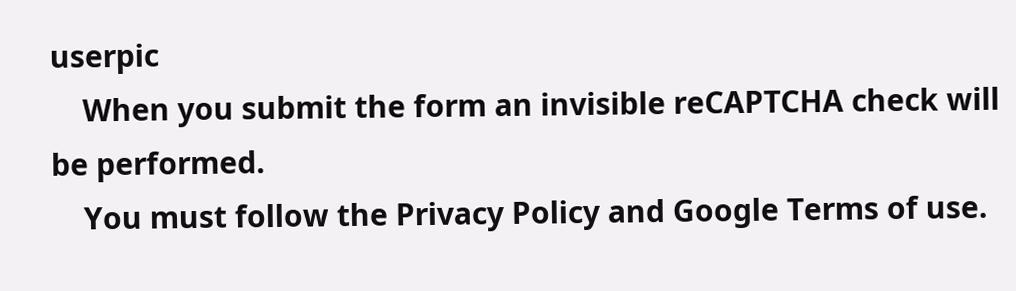userpic
    When you submit the form an invisible reCAPTCHA check will be performed.
    You must follow the Privacy Policy and Google Terms of use.